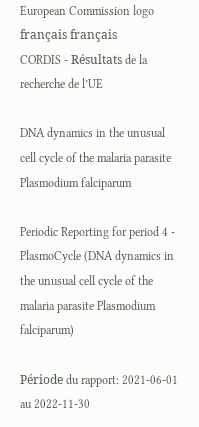European Commission logo
français français
CORDIS - Résultats de la recherche de l’UE

DNA dynamics in the unusual cell cycle of the malaria parasite Plasmodium falciparum

Periodic Reporting for period 4 - PlasmoCycle (DNA dynamics in the unusual cell cycle of the malaria parasite Plasmodium falciparum)

Période du rapport: 2021-06-01 au 2022-11-30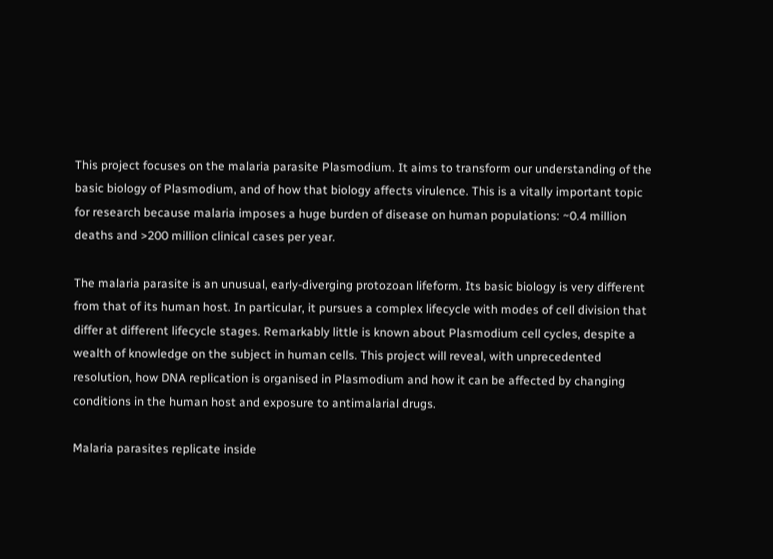This project focuses on the malaria parasite Plasmodium. It aims to transform our understanding of the basic biology of Plasmodium, and of how that biology affects virulence. This is a vitally important topic for research because malaria imposes a huge burden of disease on human populations: ~0.4 million deaths and >200 million clinical cases per year.

The malaria parasite is an unusual, early-diverging protozoan lifeform. Its basic biology is very different from that of its human host. In particular, it pursues a complex lifecycle with modes of cell division that differ at different lifecycle stages. Remarkably little is known about Plasmodium cell cycles, despite a wealth of knowledge on the subject in human cells. This project will reveal, with unprecedented resolution, how DNA replication is organised in Plasmodium and how it can be affected by changing conditions in the human host and exposure to antimalarial drugs.

Malaria parasites replicate inside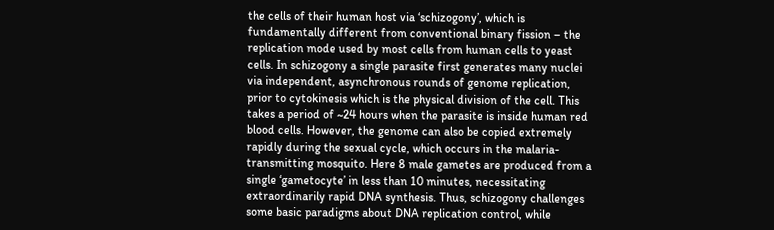the cells of their human host via ‘schizogony’, which is fundamentally different from conventional binary fission – the replication mode used by most cells from human cells to yeast cells. In schizogony a single parasite first generates many nuclei via independent, asynchronous rounds of genome replication, prior to cytokinesis which is the physical division of the cell. This takes a period of ~24 hours when the parasite is inside human red blood cells. However, the genome can also be copied extremely rapidly during the sexual cycle, which occurs in the malaria-transmitting mosquito. Here 8 male gametes are produced from a single ‘gametocyte’ in less than 10 minutes, necessitating extraordinarily rapid DNA synthesis. Thus, schizogony challenges some basic paradigms about DNA replication control, while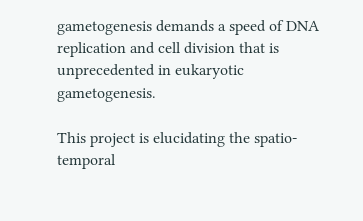gametogenesis demands a speed of DNA replication and cell division that is unprecedented in eukaryotic gametogenesis.

This project is elucidating the spatio-temporal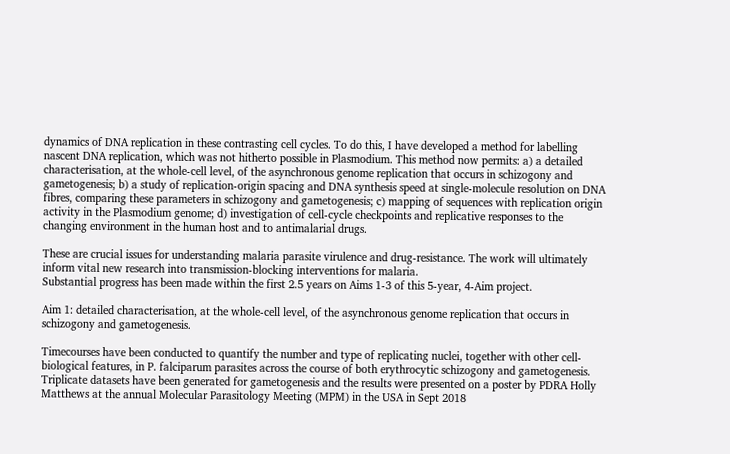dynamics of DNA replication in these contrasting cell cycles. To do this, I have developed a method for labelling nascent DNA replication, which was not hitherto possible in Plasmodium. This method now permits: a) a detailed characterisation, at the whole-cell level, of the asynchronous genome replication that occurs in schizogony and gametogenesis; b) a study of replication-origin spacing and DNA synthesis speed at single-molecule resolution on DNA fibres, comparing these parameters in schizogony and gametogenesis; c) mapping of sequences with replication origin activity in the Plasmodium genome; d) investigation of cell-cycle checkpoints and replicative responses to the changing environment in the human host and to antimalarial drugs.

These are crucial issues for understanding malaria parasite virulence and drug-resistance. The work will ultimately inform vital new research into transmission-blocking interventions for malaria.
Substantial progress has been made within the first 2.5 years on Aims 1-3 of this 5-year, 4-Aim project.

Aim 1: detailed characterisation, at the whole-cell level, of the asynchronous genome replication that occurs in schizogony and gametogenesis.

Timecourses have been conducted to quantify the number and type of replicating nuclei, together with other cell-biological features, in P. falciparum parasites across the course of both erythrocytic schizogony and gametogenesis. Triplicate datasets have been generated for gametogenesis and the results were presented on a poster by PDRA Holly Matthews at the annual Molecular Parasitology Meeting (MPM) in the USA in Sept 2018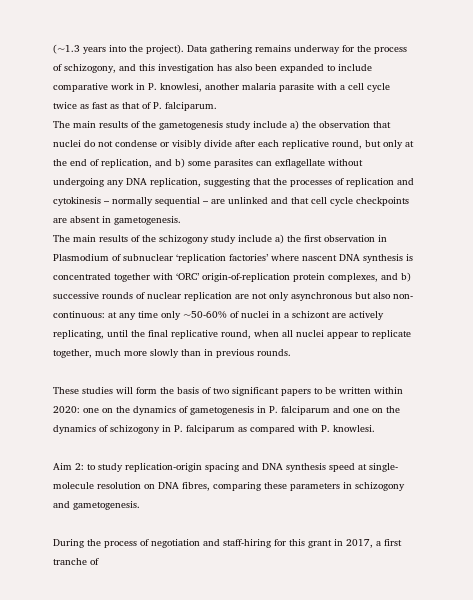(~1.3 years into the project). Data gathering remains underway for the process of schizogony, and this investigation has also been expanded to include comparative work in P. knowlesi, another malaria parasite with a cell cycle twice as fast as that of P. falciparum.
The main results of the gametogenesis study include a) the observation that nuclei do not condense or visibly divide after each replicative round, but only at the end of replication, and b) some parasites can exflagellate without undergoing any DNA replication, suggesting that the processes of replication and cytokinesis – normally sequential – are unlinked and that cell cycle checkpoints are absent in gametogenesis.
The main results of the schizogony study include a) the first observation in Plasmodium of subnuclear ‘replication factories’ where nascent DNA synthesis is concentrated together with ‘ORC’ origin-of-replication protein complexes, and b) successive rounds of nuclear replication are not only asynchronous but also non-continuous: at any time only ~50-60% of nuclei in a schizont are actively replicating, until the final replicative round, when all nuclei appear to replicate together, much more slowly than in previous rounds.

These studies will form the basis of two significant papers to be written within 2020: one on the dynamics of gametogenesis in P. falciparum and one on the dynamics of schizogony in P. falciparum as compared with P. knowlesi.

Aim 2: to study replication-origin spacing and DNA synthesis speed at single-molecule resolution on DNA fibres, comparing these parameters in schizogony and gametogenesis.

During the process of negotiation and staff-hiring for this grant in 2017, a first tranche of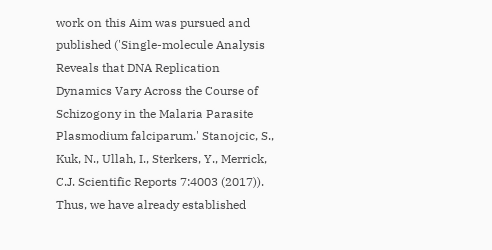work on this Aim was pursued and published ('Single-molecule Analysis Reveals that DNA Replication Dynamics Vary Across the Course of Schizogony in the Malaria Parasite Plasmodium falciparum.' Stanojcic, S., Kuk, N., Ullah, I., Sterkers, Y., Merrick, C.J. Scientific Reports 7:4003 (2017)). Thus, we have already established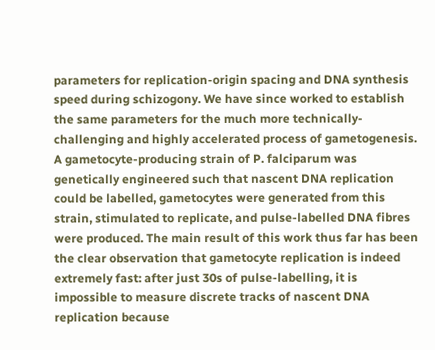parameters for replication-origin spacing and DNA synthesis speed during schizogony. We have since worked to establish the same parameters for the much more technically-challenging and highly accelerated process of gametogenesis. A gametocyte-producing strain of P. falciparum was genetically engineered such that nascent DNA replication could be labelled, gametocytes were generated from this strain, stimulated to replicate, and pulse-labelled DNA fibres were produced. The main result of this work thus far has been the clear observation that gametocyte replication is indeed extremely fast: after just 30s of pulse-labelling, it is impossible to measure discrete tracks of nascent DNA replication because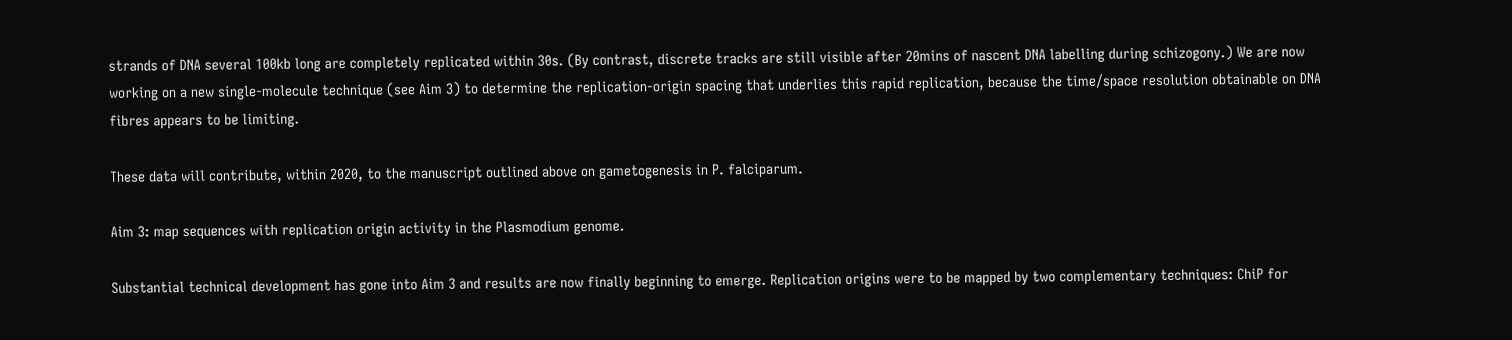strands of DNA several 100kb long are completely replicated within 30s. (By contrast, discrete tracks are still visible after 20mins of nascent DNA labelling during schizogony.) We are now working on a new single-molecule technique (see Aim 3) to determine the replication-origin spacing that underlies this rapid replication, because the time/space resolution obtainable on DNA fibres appears to be limiting.

These data will contribute, within 2020, to the manuscript outlined above on gametogenesis in P. falciparum.

Aim 3: map sequences with replication origin activity in the Plasmodium genome.

Substantial technical development has gone into Aim 3 and results are now finally beginning to emerge. Replication origins were to be mapped by two complementary techniques: ChiP for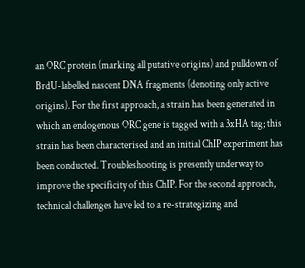an ORC protein (marking all putative origins) and pulldown of BrdU-labelled nascent DNA fragments (denoting only active origins). For the first approach, a strain has been generated in which an endogenous ORC gene is tagged with a 3xHA tag; this strain has been characterised and an initial ChIP experiment has been conducted. Troubleshooting is presently underway to improve the specificity of this ChIP. For the second approach, technical challenges have led to a re-strategizing and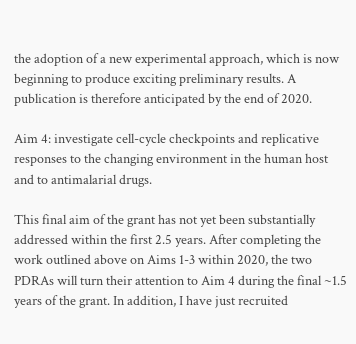the adoption of a new experimental approach, which is now beginning to produce exciting preliminary results. A publication is therefore anticipated by the end of 2020.

Aim 4: investigate cell-cycle checkpoints and replicative responses to the changing environment in the human host and to antimalarial drugs.

This final aim of the grant has not yet been substantially addressed within the first 2.5 years. After completing the work outlined above on Aims 1-3 within 2020, the two PDRAs will turn their attention to Aim 4 during the final ~1.5 years of the grant. In addition, I have just recruited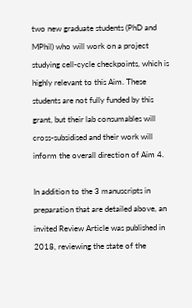two new graduate students (PhD and MPhil) who will work on a project studying cell-cycle checkpoints, which is highly relevant to this Aim. These students are not fully funded by this grant, but their lab consumables will cross-subsidised and their work will inform the overall direction of Aim 4.

In addition to the 3 manuscripts in preparation that are detailed above, an invited Review Article was published in 2018, reviewing the state of the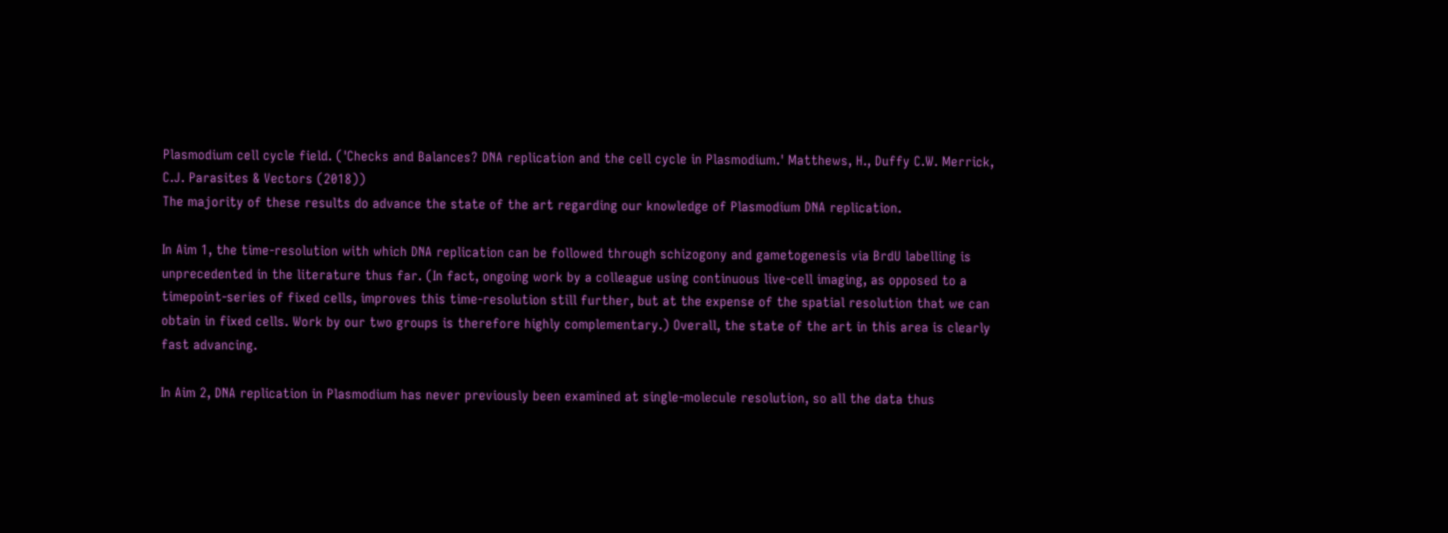Plasmodium cell cycle field. ('Checks and Balances? DNA replication and the cell cycle in Plasmodium.' Matthews, H., Duffy C.W. Merrick, C.J. Parasites & Vectors (2018))
The majority of these results do advance the state of the art regarding our knowledge of Plasmodium DNA replication.

In Aim 1, the time-resolution with which DNA replication can be followed through schizogony and gametogenesis via BrdU labelling is unprecedented in the literature thus far. (In fact, ongoing work by a colleague using continuous live-cell imaging, as opposed to a timepoint-series of fixed cells, improves this time-resolution still further, but at the expense of the spatial resolution that we can obtain in fixed cells. Work by our two groups is therefore highly complementary.) Overall, the state of the art in this area is clearly fast advancing.

In Aim 2, DNA replication in Plasmodium has never previously been examined at single-molecule resolution, so all the data thus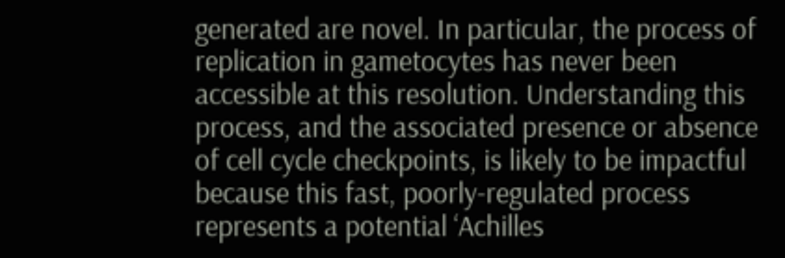generated are novel. In particular, the process of replication in gametocytes has never been accessible at this resolution. Understanding this process, and the associated presence or absence of cell cycle checkpoints, is likely to be impactful because this fast, poorly-regulated process represents a potential ‘Achilles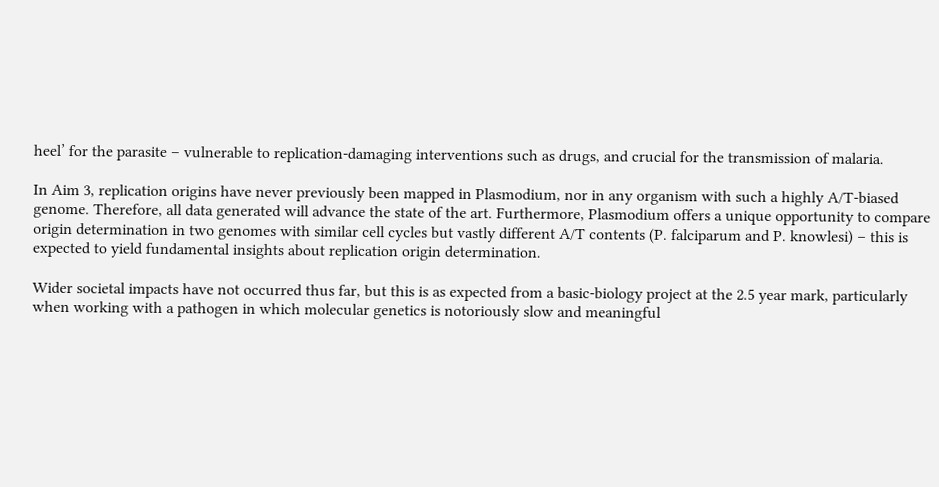heel’ for the parasite – vulnerable to replication-damaging interventions such as drugs, and crucial for the transmission of malaria.

In Aim 3, replication origins have never previously been mapped in Plasmodium, nor in any organism with such a highly A/T-biased genome. Therefore, all data generated will advance the state of the art. Furthermore, Plasmodium offers a unique opportunity to compare origin determination in two genomes with similar cell cycles but vastly different A/T contents (P. falciparum and P. knowlesi) – this is expected to yield fundamental insights about replication origin determination.

Wider societal impacts have not occurred thus far, but this is as expected from a basic-biology project at the 2.5 year mark, particularly when working with a pathogen in which molecular genetics is notoriously slow and meaningful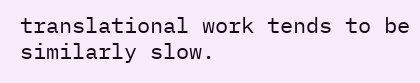translational work tends to be similarly slow.